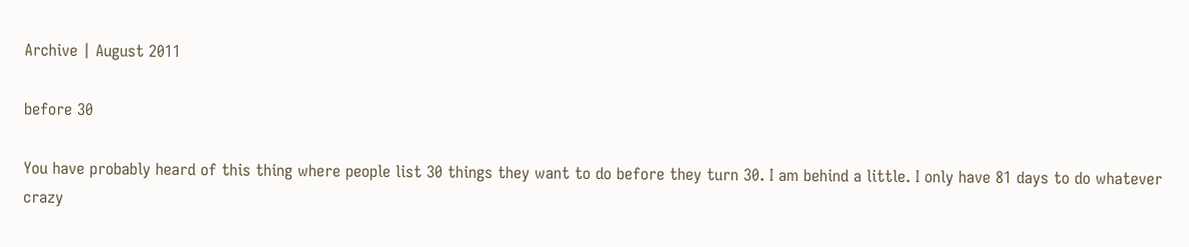Archive | August 2011

before 30

You have probably heard of this thing where people list 30 things they want to do before they turn 30. I am behind a little. I only have 81 days to do whatever crazy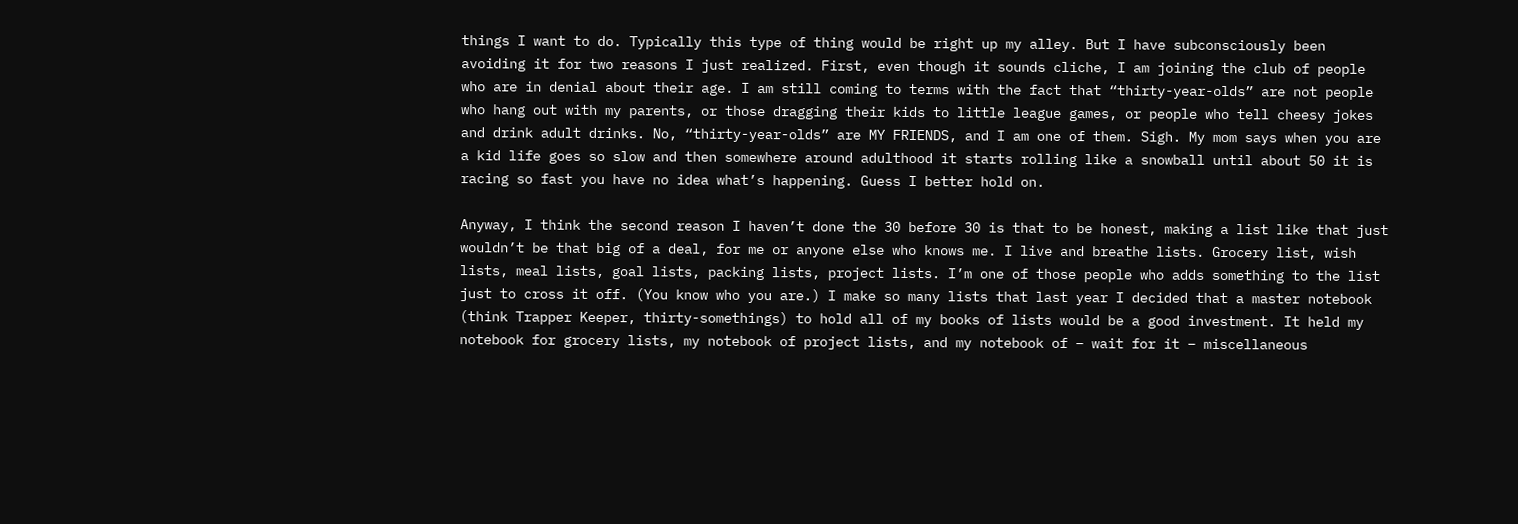things I want to do. Typically this type of thing would be right up my alley. But I have subconsciously been avoiding it for two reasons I just realized. First, even though it sounds cliche, I am joining the club of people who are in denial about their age. I am still coming to terms with the fact that “thirty-year-olds” are not people who hang out with my parents, or those dragging their kids to little league games, or people who tell cheesy jokes and drink adult drinks. No, “thirty-year-olds” are MY FRIENDS, and I am one of them. Sigh. My mom says when you are a kid life goes so slow and then somewhere around adulthood it starts rolling like a snowball until about 50 it is racing so fast you have no idea what’s happening. Guess I better hold on.

Anyway, I think the second reason I haven’t done the 30 before 30 is that to be honest, making a list like that just wouldn’t be that big of a deal, for me or anyone else who knows me. I live and breathe lists. Grocery list, wish lists, meal lists, goal lists, packing lists, project lists. I’m one of those people who adds something to the list just to cross it off. (You know who you are.) I make so many lists that last year I decided that a master notebook (think Trapper Keeper, thirty-somethings) to hold all of my books of lists would be a good investment. It held my notebook for grocery lists, my notebook of project lists, and my notebook of – wait for it – miscellaneous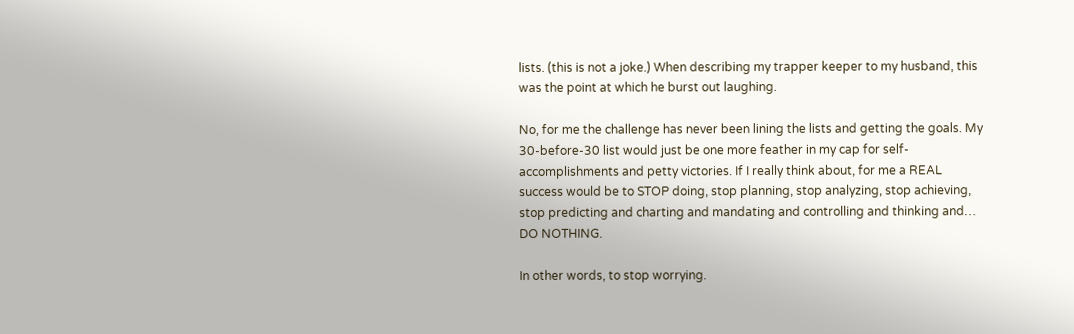lists. (this is not a joke.) When describing my trapper keeper to my husband, this was the point at which he burst out laughing.

No, for me the challenge has never been lining the lists and getting the goals. My 30-before-30 list would just be one more feather in my cap for self-accomplishments and petty victories. If I really think about, for me a REAL success would be to STOP doing, stop planning, stop analyzing, stop achieving, stop predicting and charting and mandating and controlling and thinking and… DO NOTHING.

In other words, to stop worrying.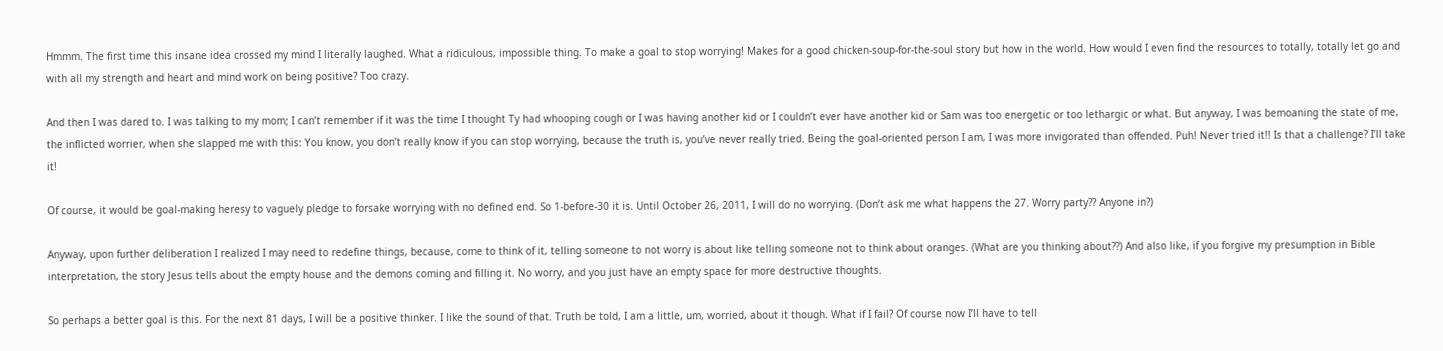Hmmm. The first time this insane idea crossed my mind I literally laughed. What a ridiculous, impossible thing. To make a goal to stop worrying! Makes for a good chicken-soup-for-the-soul story but how in the world. How would I even find the resources to totally, totally let go and with all my strength and heart and mind work on being positive? Too crazy.

And then I was dared to. I was talking to my mom; I can’t remember if it was the time I thought Ty had whooping cough or I was having another kid or I couldn’t ever have another kid or Sam was too energetic or too lethargic or what. But anyway, I was bemoaning the state of me, the inflicted worrier, when she slapped me with this: You know, you don’t really know if you can stop worrying, because the truth is, you’ve never really tried. Being the goal-oriented person I am, I was more invigorated than offended. Puh! Never tried it!! Is that a challenge? I’ll take it!

Of course, it would be goal-making heresy to vaguely pledge to forsake worrying with no defined end. So 1-before-30 it is. Until October 26, 2011, I will do no worrying. (Don’t ask me what happens the 27. Worry party?? Anyone in?)

Anyway, upon further deliberation I realized I may need to redefine things, because, come to think of it, telling someone to not worry is about like telling someone not to think about oranges. (What are you thinking about??) And also like, if you forgive my presumption in Bible interpretation, the story Jesus tells about the empty house and the demons coming and filling it. No worry, and you just have an empty space for more destructive thoughts.

So perhaps a better goal is this. For the next 81 days, I will be a positive thinker. I like the sound of that. Truth be told, I am a little, um, worried, about it though. What if I fail? Of course now I’ll have to tell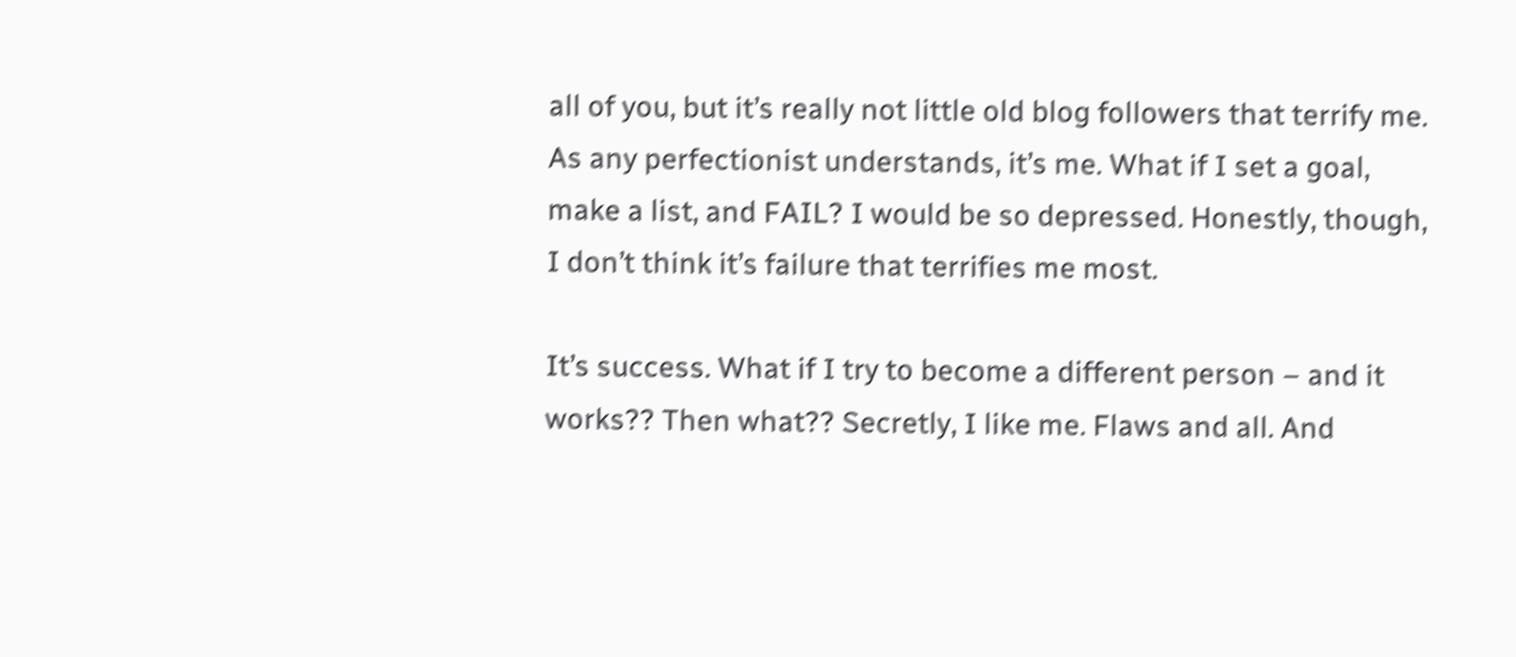all of you, but it’s really not little old blog followers that terrify me. As any perfectionist understands, it’s me. What if I set a goal, make a list, and FAIL? I would be so depressed. Honestly, though, I don’t think it’s failure that terrifies me most.

It’s success. What if I try to become a different person – and it works?? Then what?? Secretly, I like me. Flaws and all. And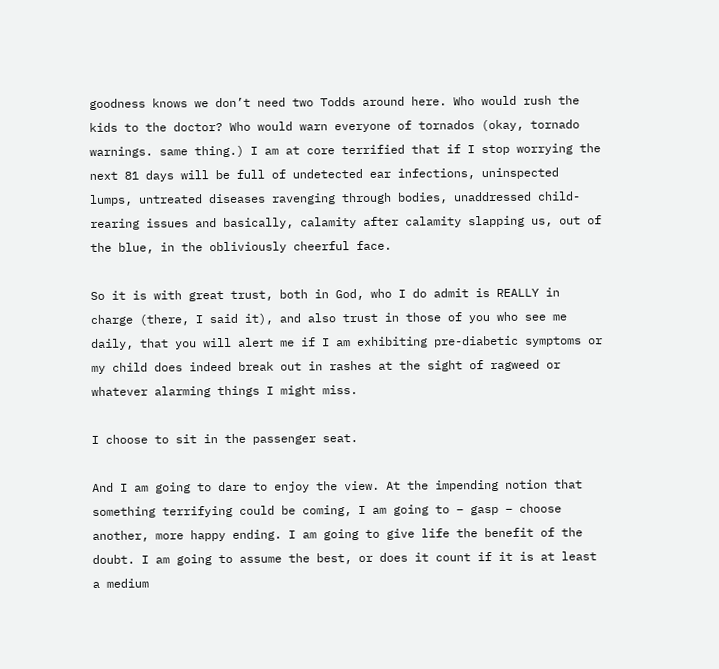goodness knows we don’t need two Todds around here. Who would rush the kids to the doctor? Who would warn everyone of tornados (okay, tornado warnings. same thing.) I am at core terrified that if I stop worrying the next 81 days will be full of undetected ear infections, uninspected lumps, untreated diseases ravenging through bodies, unaddressed child-rearing issues and basically, calamity after calamity slapping us, out of the blue, in the obliviously cheerful face.

So it is with great trust, both in God, who I do admit is REALLY in charge (there, I said it), and also trust in those of you who see me daily, that you will alert me if I am exhibiting pre-diabetic symptoms or my child does indeed break out in rashes at the sight of ragweed or whatever alarming things I might miss.

I choose to sit in the passenger seat.

And I am going to dare to enjoy the view. At the impending notion that something terrifying could be coming, I am going to – gasp – choose another, more happy ending. I am going to give life the benefit of the doubt. I am going to assume the best, or does it count if it is at least a medium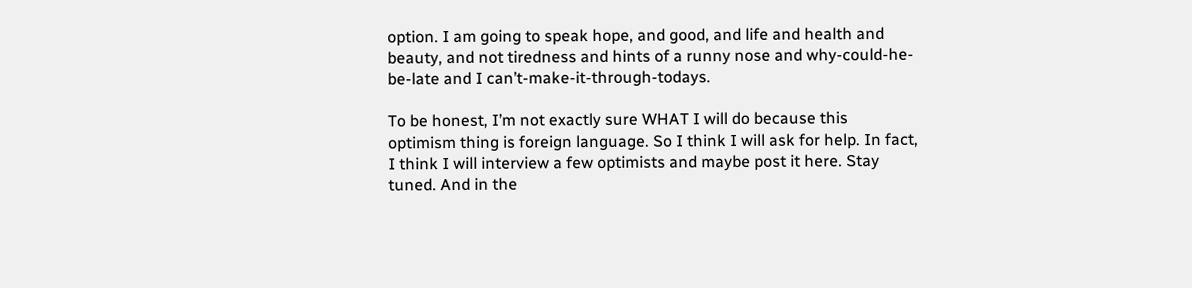option. I am going to speak hope, and good, and life and health and beauty, and not tiredness and hints of a runny nose and why-could-he-be-late and I can’t-make-it-through-todays.

To be honest, I’m not exactly sure WHAT I will do because this optimism thing is foreign language. So I think I will ask for help. In fact, I think I will interview a few optimists and maybe post it here. Stay tuned. And in the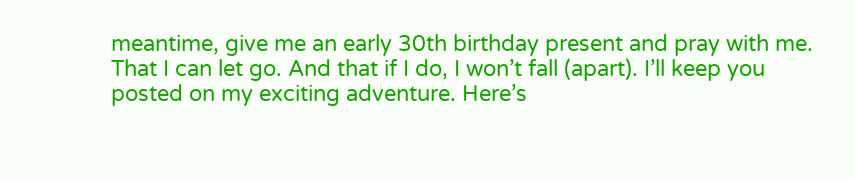meantime, give me an early 30th birthday present and pray with me. That I can let go. And that if I do, I won’t fall (apart). I’ll keep you posted on my exciting adventure. Here’s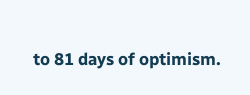to 81 days of optimism.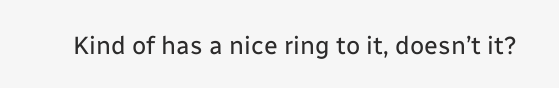Kind of has a nice ring to it, doesn’t it?